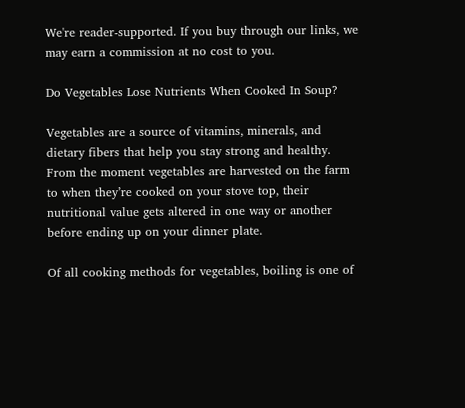We're reader-supported. If you buy through our links, we may earn a commission at no cost to you.

Do Vegetables Lose Nutrients When Cooked In Soup?

Vegetables are a source of vitamins, minerals, and dietary fibers that help you stay strong and healthy. From the moment vegetables are harvested on the farm to when they’re cooked on your stove top, their nutritional value gets altered in one way or another before ending up on your dinner plate.

Of all cooking methods for vegetables, boiling is one of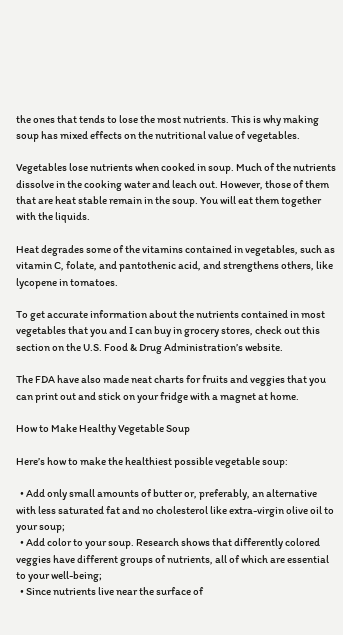the ones that tends to lose the most nutrients. This is why making soup has mixed effects on the nutritional value of vegetables.

Vegetables lose nutrients when cooked in soup. Much of the nutrients dissolve in the cooking water and leach out. However, those of them that are heat stable remain in the soup. You will eat them together with the liquids.

Heat degrades some of the vitamins contained in vegetables, such as vitamin C, folate, and pantothenic acid, and strengthens others, like lycopene in tomatoes.

To get accurate information about the nutrients contained in most vegetables that you and I can buy in grocery stores, check out this section on the U.S. Food & Drug Administration’s website.

The FDA have also made neat charts for fruits and veggies that you can print out and stick on your fridge with a magnet at home.

How to Make Healthy Vegetable Soup

Here’s how to make the healthiest possible vegetable soup:

  • Add only small amounts of butter or, preferably, an alternative with less saturated fat and no cholesterol like extra-virgin olive oil to your soup;
  • Add color to your soup. Research shows that differently colored veggies have different groups of nutrients, all of which are essential to your well-being;
  • Since nutrients live near the surface of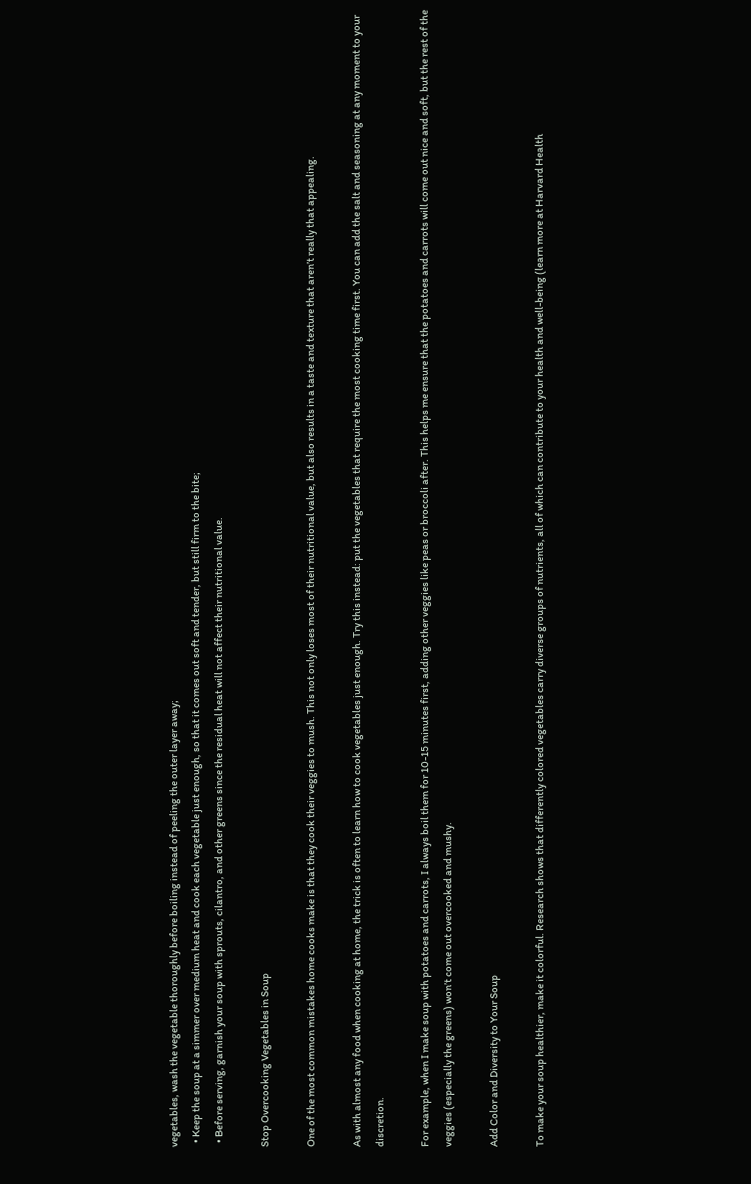vegetables, wash the vegetable thoroughly before boiling instead of peeling the outer layer away;
  • Keep the soup at a simmer over medium heat and cook each vegetable just enough, so that it comes out soft and tender, but still firm to the bite;
  • Before serving, garnish your soup with sprouts, cilantro, and other greens since the residual heat will not affect their nutritional value.

Stop Overcooking Vegetables in Soup

One of the most common mistakes home cooks make is that they cook their veggies to mush. This not only loses most of their nutritional value, but also results in a taste and texture that aren’t really that appealing.

As with almost any food when cooking at home, the trick is often to learn how to cook vegetables just enough. Try this instead: put the vegetables that require the most cooking time first. You can add the salt and seasoning at any moment to your discretion.

For example, when I make soup with potatoes and carrots, I always boil them for 10-15 minutes first, adding other veggies like peas or broccoli after. This helps me ensure that the potatoes and carrots will come out nice and soft, but the rest of the veggies (especially the greens) won’t come out overcooked and mushy.

Add Color and Diversity to Your Soup

To make your soup healthier, make it colorful. Research shows that differently colored vegetables carry diverse groups of nutrients, all of which can contribute to your health and well-being (learn more at Harvard Health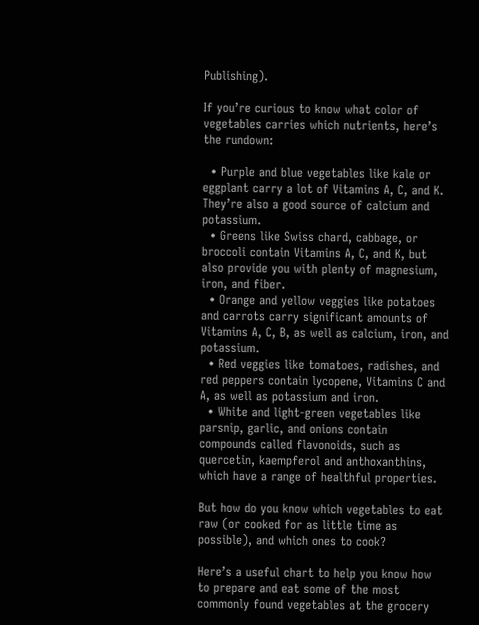Publishing).

If you’re curious to know what color of vegetables carries which nutrients, here’s the rundown:

  • Purple and blue vegetables like kale or eggplant carry a lot of Vitamins A, C, and K. They’re also a good source of calcium and potassium.
  • Greens like Swiss chard, cabbage, or broccoli contain Vitamins A, C, and K, but also provide you with plenty of magnesium, iron, and fiber.
  • Orange and yellow veggies like potatoes and carrots carry significant amounts of Vitamins A, C, B, as well as calcium, iron, and potassium.
  • Red veggies like tomatoes, radishes, and red peppers contain lycopene, Vitamins C and A, as well as potassium and iron.
  • White and light-green vegetables like parsnip, garlic, and onions contain compounds called flavonoids, such as quercetin, kaempferol and anthoxanthins, which have a range of healthful properties.

But how do you know which vegetables to eat raw (or cooked for as little time as possible), and which ones to cook?

Here’s a useful chart to help you know how to prepare and eat some of the most commonly found vegetables at the grocery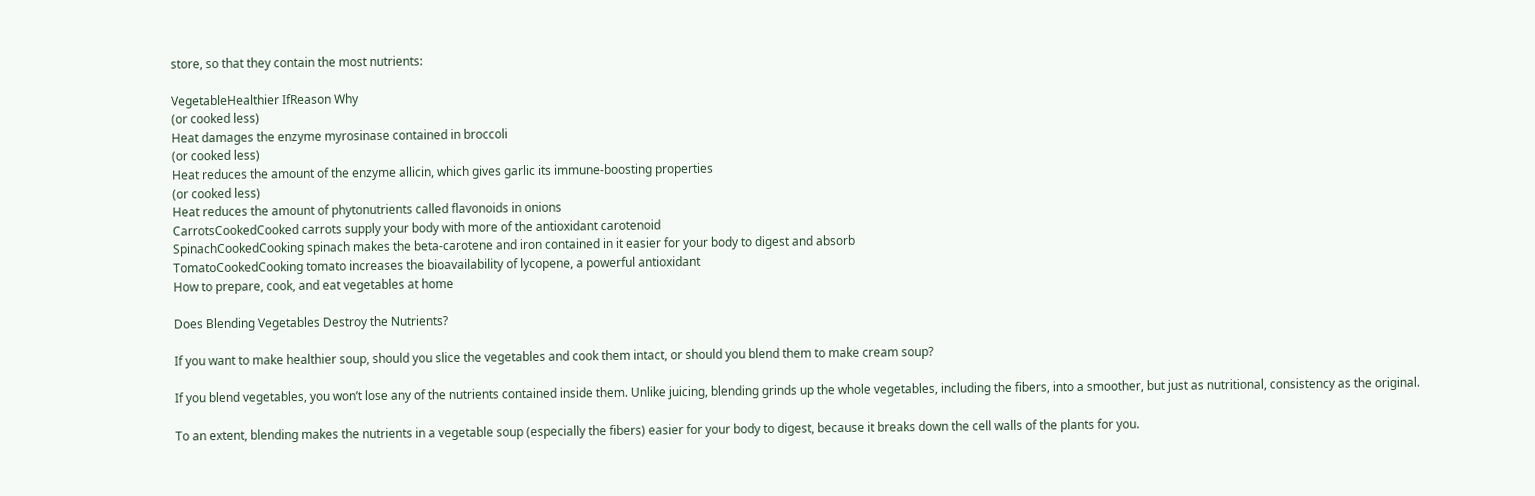store, so that they contain the most nutrients:

VegetableHealthier IfReason Why
(or cooked less)
Heat damages the enzyme myrosinase contained in broccoli
(or cooked less)
Heat reduces the amount of the enzyme allicin, which gives garlic its immune-boosting properties
(or cooked less)
Heat reduces the amount of phytonutrients called flavonoids in onions
CarrotsCookedCooked carrots supply your body with more of the antioxidant carotenoid
SpinachCookedCooking spinach makes the beta-carotene and iron contained in it easier for your body to digest and absorb
TomatoCookedCooking tomato increases the bioavailability of lycopene, a powerful antioxidant
How to prepare, cook, and eat vegetables at home

Does Blending Vegetables Destroy the Nutrients?

If you want to make healthier soup, should you slice the vegetables and cook them intact, or should you blend them to make cream soup?

If you blend vegetables, you won’t lose any of the nutrients contained inside them. Unlike juicing, blending grinds up the whole vegetables, including the fibers, into a smoother, but just as nutritional, consistency as the original.

To an extent, blending makes the nutrients in a vegetable soup (especially the fibers) easier for your body to digest, because it breaks down the cell walls of the plants for you.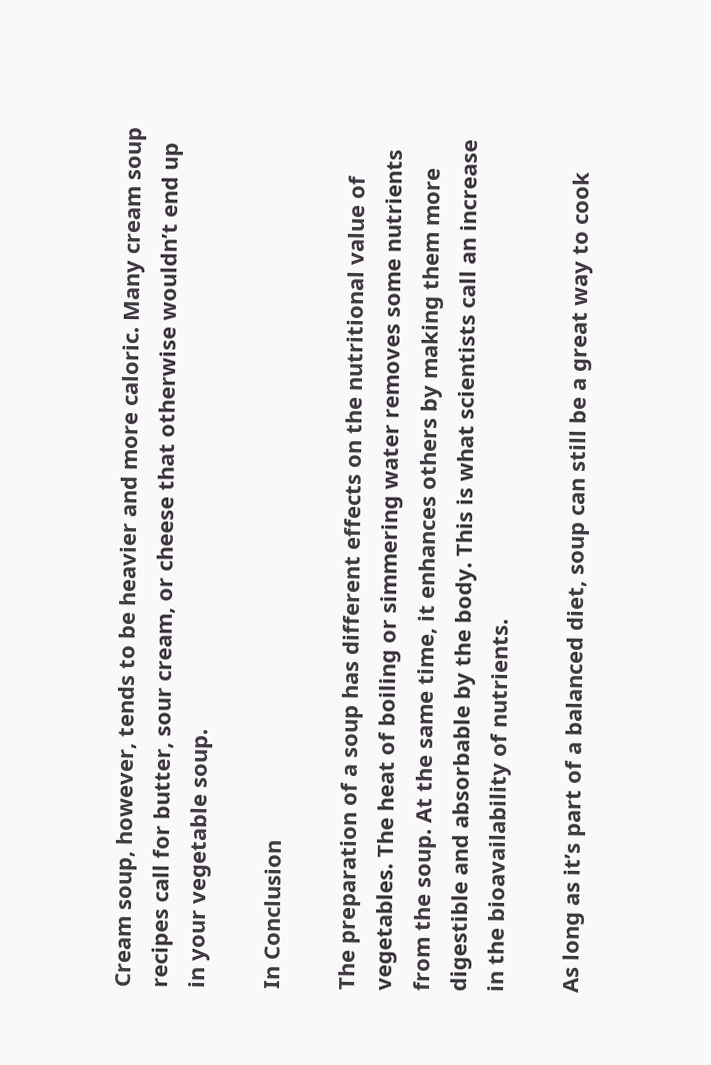Cream soup, however, tends to be heavier and more caloric. Many cream soup recipes call for butter, sour cream, or cheese that otherwise wouldn’t end up in your vegetable soup.

In Conclusion

The preparation of a soup has different effects on the nutritional value of vegetables. The heat of boiling or simmering water removes some nutrients from the soup. At the same time, it enhances others by making them more digestible and absorbable by the body. This is what scientists call an increase in the bioavailability of nutrients.

As long as it’s part of a balanced diet, soup can still be a great way to cook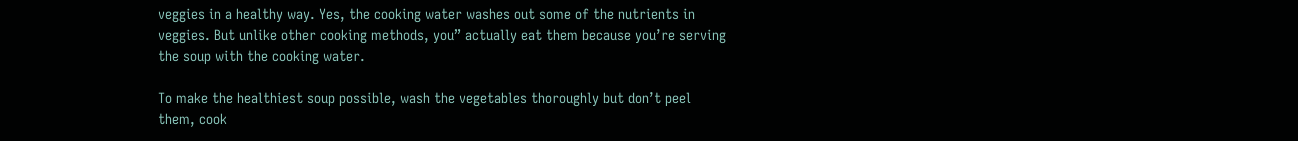veggies in a healthy way. Yes, the cooking water washes out some of the nutrients in veggies. But unlike other cooking methods, you” actually eat them because you’re serving the soup with the cooking water.

To make the healthiest soup possible, wash the vegetables thoroughly but don’t peel them, cook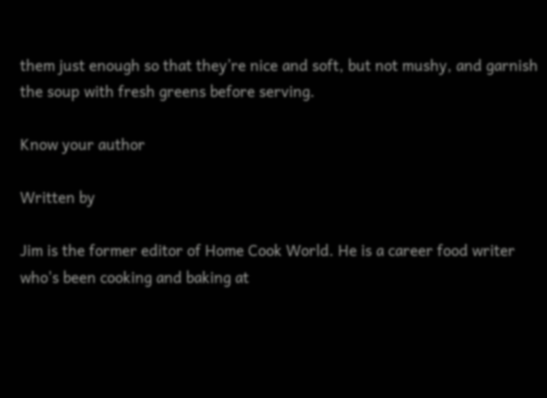them just enough so that they’re nice and soft, but not mushy, and garnish the soup with fresh greens before serving.

Know your author

Written by

Jim is the former editor of Home Cook World. He is a career food writer who's been cooking and baking at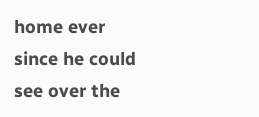home ever since he could see over the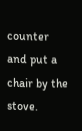counter and put a chair by the stove.